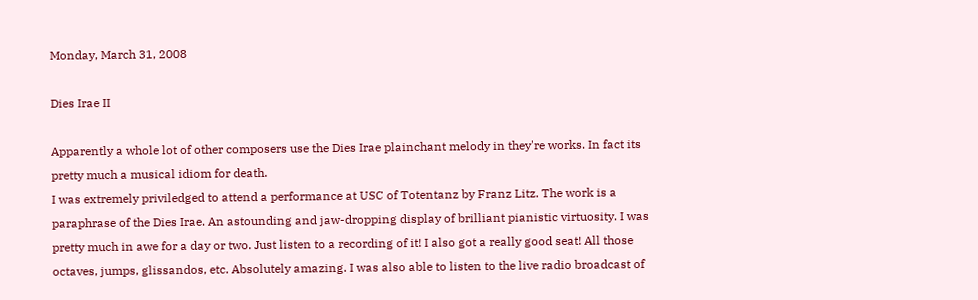Monday, March 31, 2008

Dies Irae II

Apparently a whole lot of other composers use the Dies Irae plainchant melody in they're works. In fact its pretty much a musical idiom for death.
I was extremely priviledged to attend a performance at USC of Totentanz by Franz Litz. The work is a paraphrase of the Dies Irae. An astounding and jaw-dropping display of brilliant pianistic virtuosity. I was pretty much in awe for a day or two. Just listen to a recording of it! I also got a really good seat! All those octaves, jumps, glissandos, etc. Absolutely amazing. I was also able to listen to the live radio broadcast of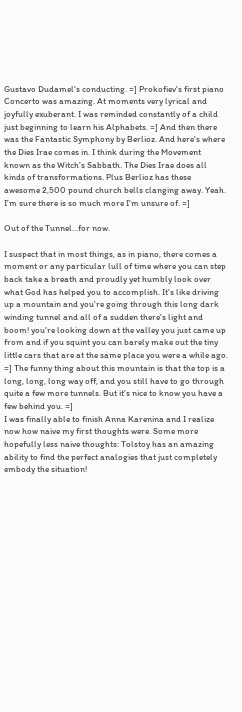Gustavo Dudamel's conducting. =] Prokofiev's first piano Concerto was amazing. At moments very lyrical and joyfully exuberant. I was reminded constantly of a child just beginning to learn his Alphabets. =] And then there was the Fantastic Symphony by Berlioz. And here's where the Dies Irae comes in. I think during the Movement known as the Witch's Sabbath. The Dies Irae does all kinds of transformations. Plus Berlioz has these awesome 2,500 pound church bells clanging away. Yeah. I'm sure there is so much more I'm unsure of. =]

Out of the Tunnel...for now.

I suspect that in most things, as in piano, there comes a moment or any particular lull of time where you can step back take a breath and proudly yet humbly look over what God has helped you to accomplish. It's like driving up a mountain and you're going through this long dark winding tunnel and all of a sudden there's light and boom! you're looking down at the valley you just came up from and if you squint you can barely make out the tiny little cars that are at the same place you were a while ago. =] The funny thing about this mountain is that the top is a long, long, long way off, and you still have to go through quite a few more tunnels. But it's nice to know you have a few behind you. =]
I was finally able to finish Anna Karenina and I realize now how naive my first thoughts were. Some more hopefully less naive thoughts: Tolstoy has an amazing ability to find the perfect analogies that just completely embody the situation!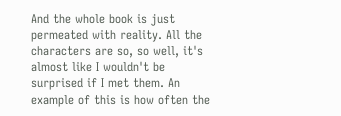And the whole book is just permeated with reality. All the characters are so, so well, it's almost like I wouldn't be surprised if I met them. An example of this is how often the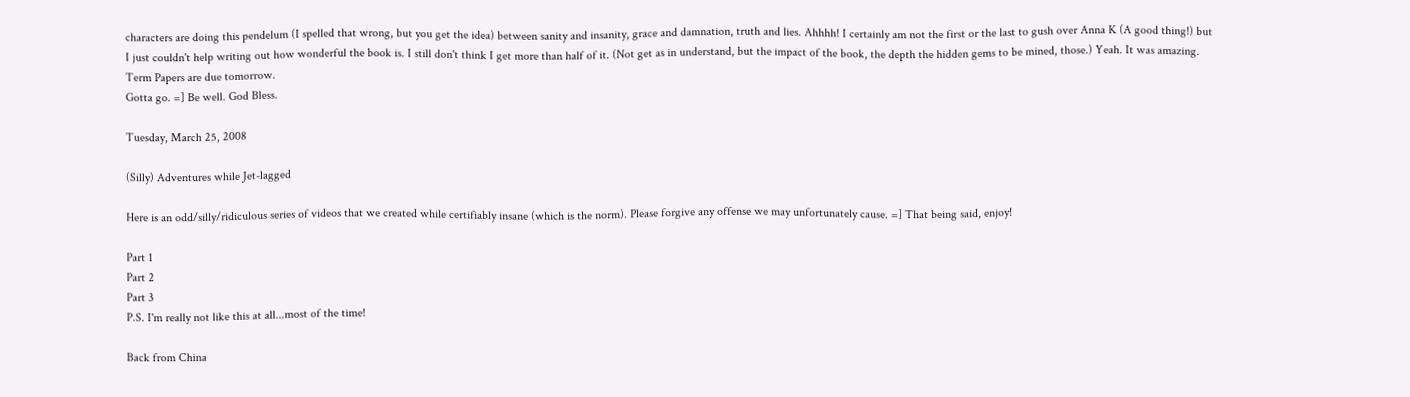characters are doing this pendelum (I spelled that wrong, but you get the idea) between sanity and insanity, grace and damnation, truth and lies. Ahhhh! I certainly am not the first or the last to gush over Anna K (A good thing!) but I just couldn't help writing out how wonderful the book is. I still don't think I get more than half of it. (Not get as in understand, but the impact of the book, the depth the hidden gems to be mined, those.) Yeah. It was amazing.
Term Papers are due tomorrow.
Gotta go. =] Be well. God Bless.

Tuesday, March 25, 2008

(Silly) Adventures while Jet-lagged

Here is an odd/silly/ridiculous series of videos that we created while certifiably insane (which is the norm). Please forgive any offense we may unfortunately cause. =] That being said, enjoy!

Part 1
Part 2
Part 3
P.S. I'm really not like this at all...most of the time!

Back from China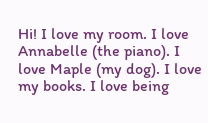Hi! I love my room. I love Annabelle (the piano). I love Maple (my dog). I love my books. I love being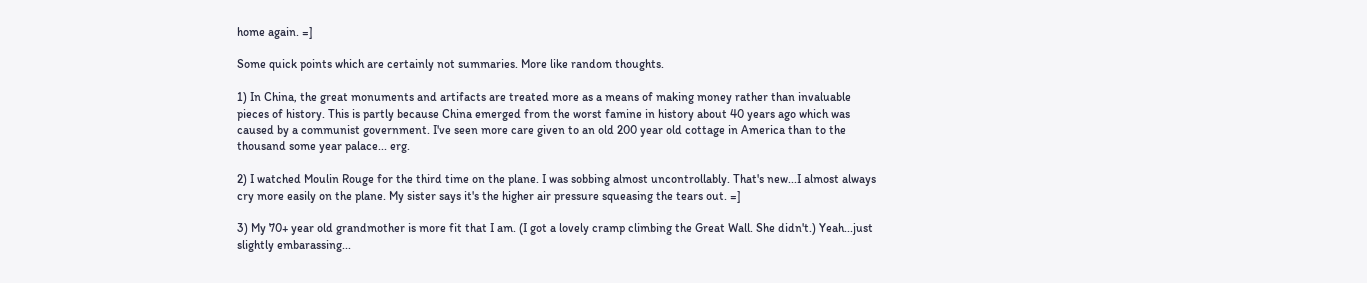home again. =]

Some quick points which are certainly not summaries. More like random thoughts.

1) In China, the great monuments and artifacts are treated more as a means of making money rather than invaluable pieces of history. This is partly because China emerged from the worst famine in history about 40 years ago which was caused by a communist government. I've seen more care given to an old 200 year old cottage in America than to the thousand some year palace... erg.

2) I watched Moulin Rouge for the third time on the plane. I was sobbing almost uncontrollably. That's new...I almost always cry more easily on the plane. My sister says it's the higher air pressure squeasing the tears out. =]

3) My 70+ year old grandmother is more fit that I am. (I got a lovely cramp climbing the Great Wall. She didn't.) Yeah...just slightly embarassing...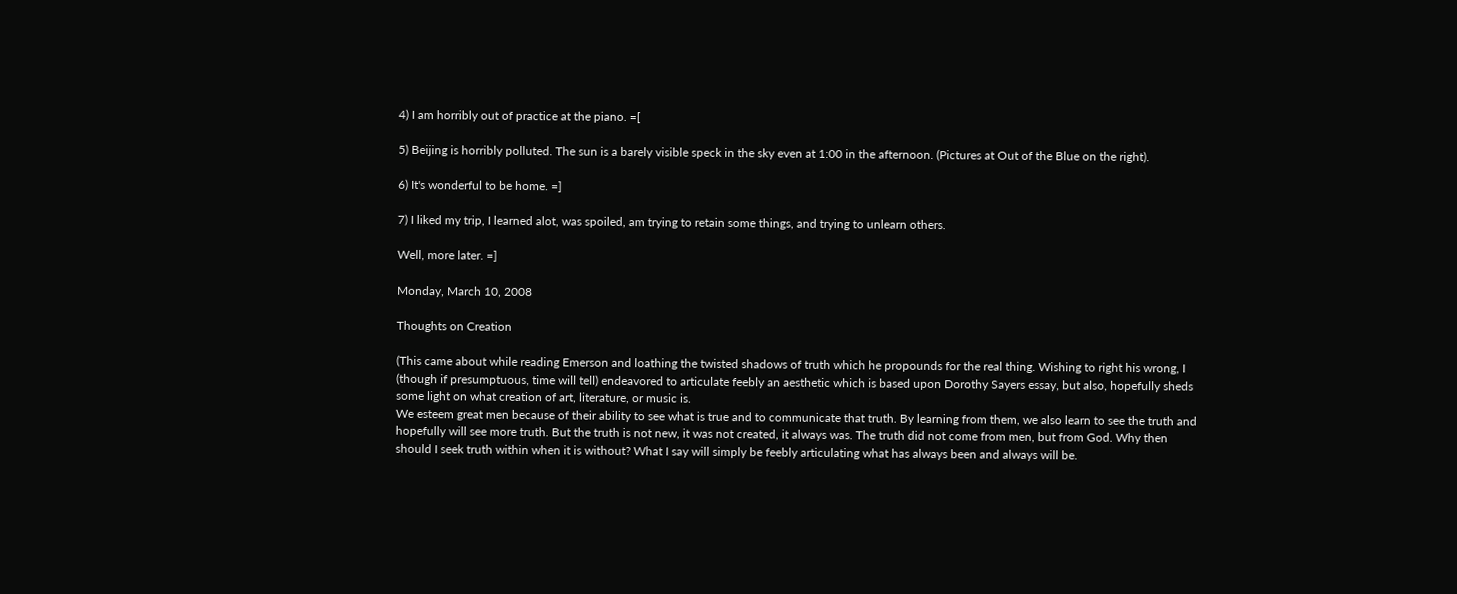4) I am horribly out of practice at the piano. =[

5) Beijing is horribly polluted. The sun is a barely visible speck in the sky even at 1:00 in the afternoon. (Pictures at Out of the Blue on the right).

6) It's wonderful to be home. =]

7) I liked my trip, I learned alot, was spoiled, am trying to retain some things, and trying to unlearn others.

Well, more later. =]

Monday, March 10, 2008

Thoughts on Creation

(This came about while reading Emerson and loathing the twisted shadows of truth which he propounds for the real thing. Wishing to right his wrong, I (though if presumptuous, time will tell) endeavored to articulate feebly an aesthetic which is based upon Dorothy Sayers essay, but also, hopefully sheds some light on what creation of art, literature, or music is.
We esteem great men because of their ability to see what is true and to communicate that truth. By learning from them, we also learn to see the truth and hopefully will see more truth. But the truth is not new, it was not created, it always was. The truth did not come from men, but from God. Why then should I seek truth within when it is without? What I say will simply be feebly articulating what has always been and always will be.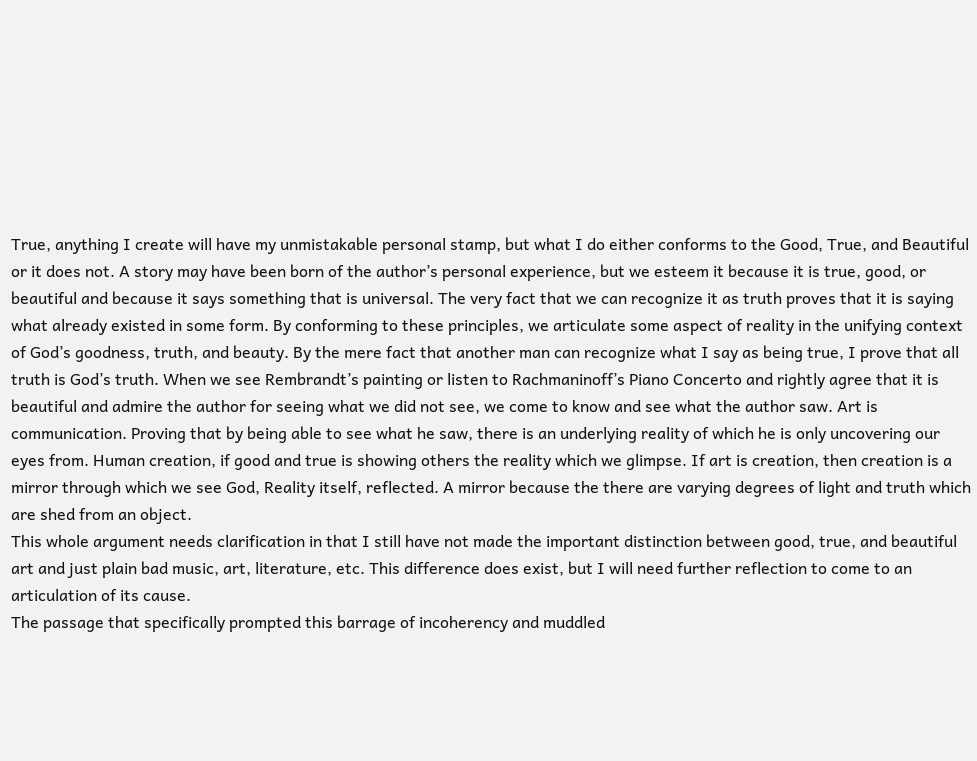True, anything I create will have my unmistakable personal stamp, but what I do either conforms to the Good, True, and Beautiful or it does not. A story may have been born of the author’s personal experience, but we esteem it because it is true, good, or beautiful and because it says something that is universal. The very fact that we can recognize it as truth proves that it is saying what already existed in some form. By conforming to these principles, we articulate some aspect of reality in the unifying context of God’s goodness, truth, and beauty. By the mere fact that another man can recognize what I say as being true, I prove that all truth is God’s truth. When we see Rembrandt’s painting or listen to Rachmaninoff’s Piano Concerto and rightly agree that it is beautiful and admire the author for seeing what we did not see, we come to know and see what the author saw. Art is communication. Proving that by being able to see what he saw, there is an underlying reality of which he is only uncovering our eyes from. Human creation, if good and true is showing others the reality which we glimpse. If art is creation, then creation is a mirror through which we see God, Reality itself, reflected. A mirror because the there are varying degrees of light and truth which are shed from an object.
This whole argument needs clarification in that I still have not made the important distinction between good, true, and beautiful art and just plain bad music, art, literature, etc. This difference does exist, but I will need further reflection to come to an articulation of its cause.
The passage that specifically prompted this barrage of incoherency and muddled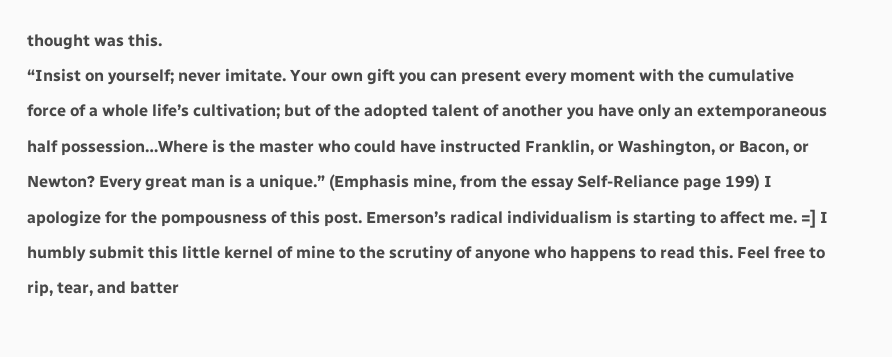thought was this.
“Insist on yourself; never imitate. Your own gift you can present every moment with the cumulative force of a whole life’s cultivation; but of the adopted talent of another you have only an extemporaneous half possession…Where is the master who could have instructed Franklin, or Washington, or Bacon, or Newton? Every great man is a unique.” (Emphasis mine, from the essay Self-Reliance page 199) I apologize for the pompousness of this post. Emerson’s radical individualism is starting to affect me. =] I humbly submit this little kernel of mine to the scrutiny of anyone who happens to read this. Feel free to rip, tear, and batter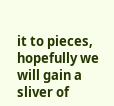it to pieces, hopefully we will gain a sliver of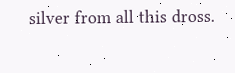silver from all this dross.